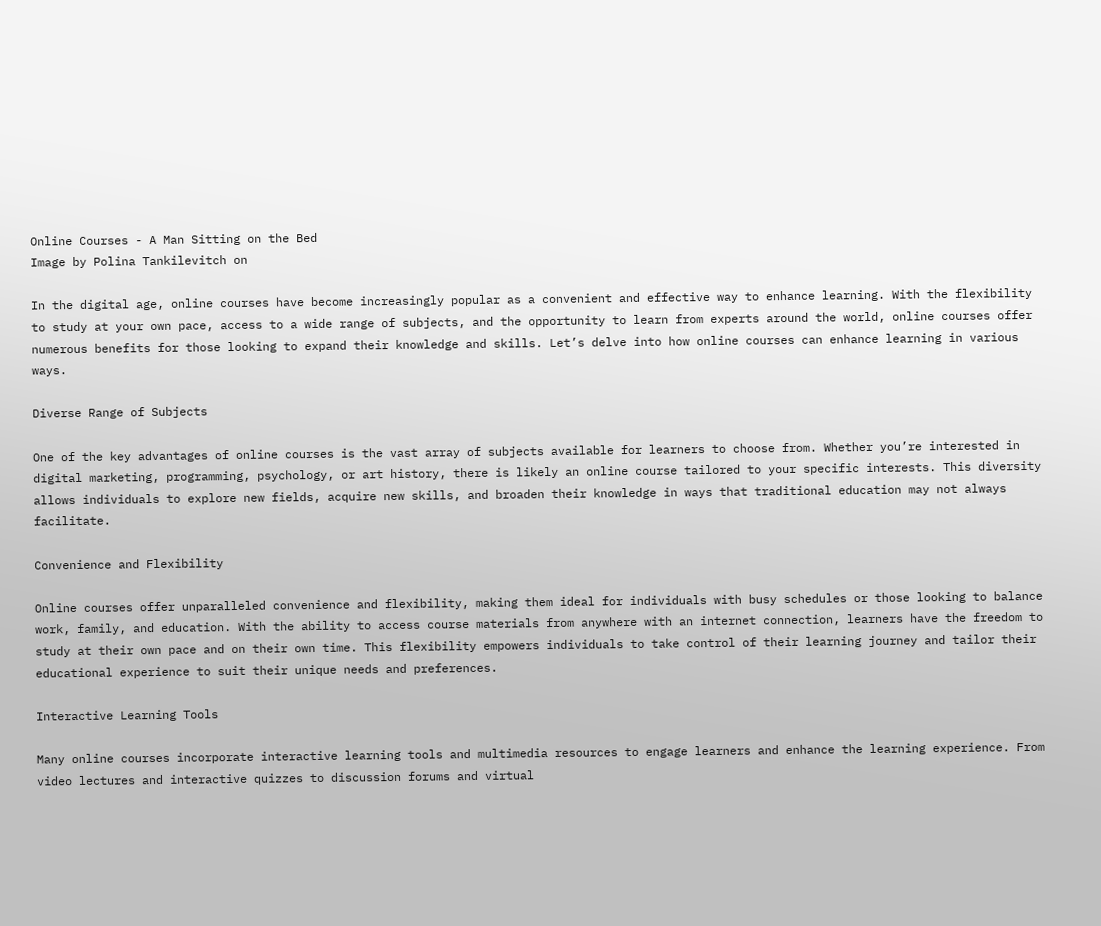Online Courses - A Man Sitting on the Bed
Image by Polina Tankilevitch on

In the digital age, online courses have become increasingly popular as a convenient and effective way to enhance learning. With the flexibility to study at your own pace, access to a wide range of subjects, and the opportunity to learn from experts around the world, online courses offer numerous benefits for those looking to expand their knowledge and skills. Let’s delve into how online courses can enhance learning in various ways.

Diverse Range of Subjects

One of the key advantages of online courses is the vast array of subjects available for learners to choose from. Whether you’re interested in digital marketing, programming, psychology, or art history, there is likely an online course tailored to your specific interests. This diversity allows individuals to explore new fields, acquire new skills, and broaden their knowledge in ways that traditional education may not always facilitate.

Convenience and Flexibility

Online courses offer unparalleled convenience and flexibility, making them ideal for individuals with busy schedules or those looking to balance work, family, and education. With the ability to access course materials from anywhere with an internet connection, learners have the freedom to study at their own pace and on their own time. This flexibility empowers individuals to take control of their learning journey and tailor their educational experience to suit their unique needs and preferences.

Interactive Learning Tools

Many online courses incorporate interactive learning tools and multimedia resources to engage learners and enhance the learning experience. From video lectures and interactive quizzes to discussion forums and virtual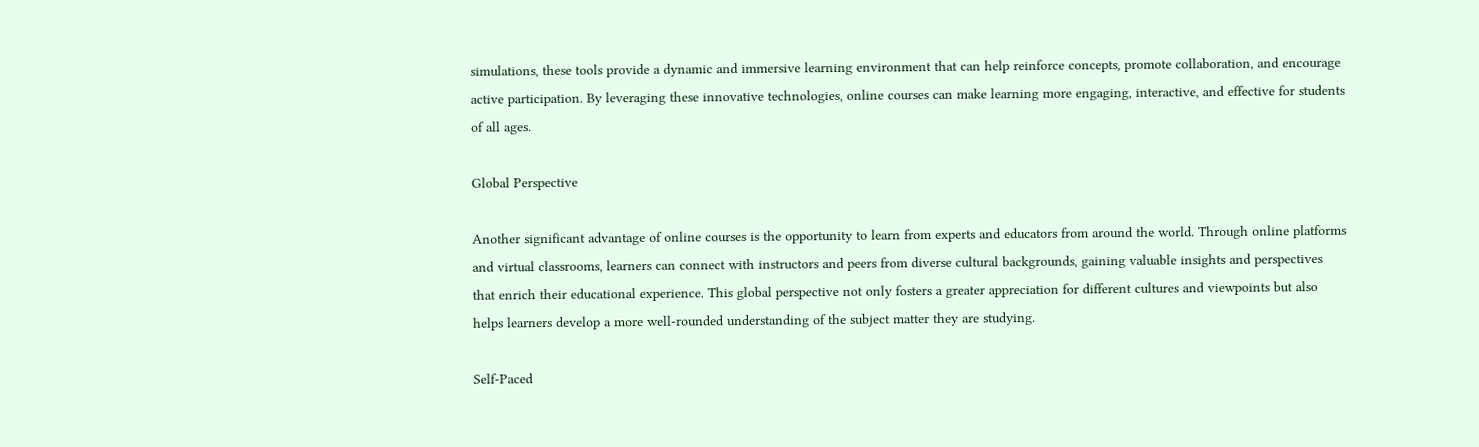simulations, these tools provide a dynamic and immersive learning environment that can help reinforce concepts, promote collaboration, and encourage active participation. By leveraging these innovative technologies, online courses can make learning more engaging, interactive, and effective for students of all ages.

Global Perspective

Another significant advantage of online courses is the opportunity to learn from experts and educators from around the world. Through online platforms and virtual classrooms, learners can connect with instructors and peers from diverse cultural backgrounds, gaining valuable insights and perspectives that enrich their educational experience. This global perspective not only fosters a greater appreciation for different cultures and viewpoints but also helps learners develop a more well-rounded understanding of the subject matter they are studying.

Self-Paced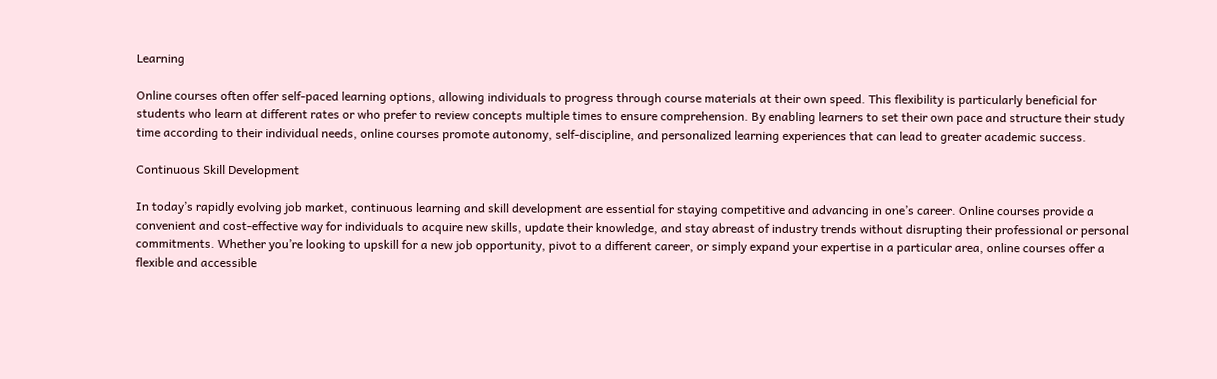Learning

Online courses often offer self-paced learning options, allowing individuals to progress through course materials at their own speed. This flexibility is particularly beneficial for students who learn at different rates or who prefer to review concepts multiple times to ensure comprehension. By enabling learners to set their own pace and structure their study time according to their individual needs, online courses promote autonomy, self-discipline, and personalized learning experiences that can lead to greater academic success.

Continuous Skill Development

In today’s rapidly evolving job market, continuous learning and skill development are essential for staying competitive and advancing in one’s career. Online courses provide a convenient and cost-effective way for individuals to acquire new skills, update their knowledge, and stay abreast of industry trends without disrupting their professional or personal commitments. Whether you’re looking to upskill for a new job opportunity, pivot to a different career, or simply expand your expertise in a particular area, online courses offer a flexible and accessible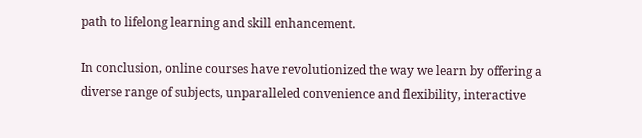path to lifelong learning and skill enhancement.

In conclusion, online courses have revolutionized the way we learn by offering a diverse range of subjects, unparalleled convenience and flexibility, interactive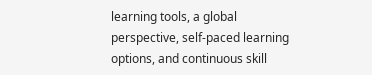learning tools, a global perspective, self-paced learning options, and continuous skill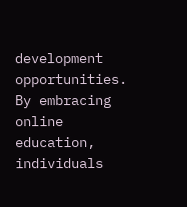development opportunities. By embracing online education, individuals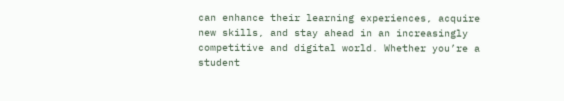can enhance their learning experiences, acquire new skills, and stay ahead in an increasingly competitive and digital world. Whether you’re a student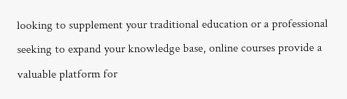looking to supplement your traditional education or a professional seeking to expand your knowledge base, online courses provide a valuable platform for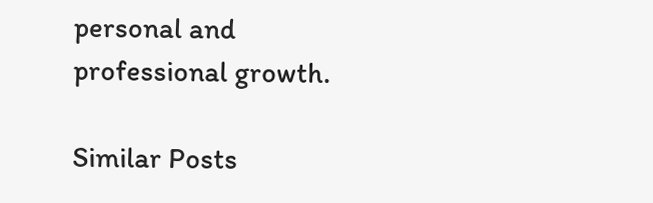personal and professional growth.

Similar Posts